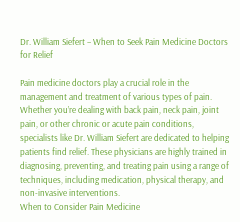Dr. William Siefert – When to Seek Pain Medicine Doctors for Relief

Pain medicine doctors play a crucial role in the management and treatment of various types of pain. Whether you’re dealing with back pain, neck pain, joint pain, or other chronic or acute pain conditions, specialists like Dr. William Siefert are dedicated to helping patients find relief. These physicians are highly trained in diagnosing, preventing, and treating pain using a range of techniques, including medication, physical therapy, and non-invasive interventions.
When to Consider Pain Medicine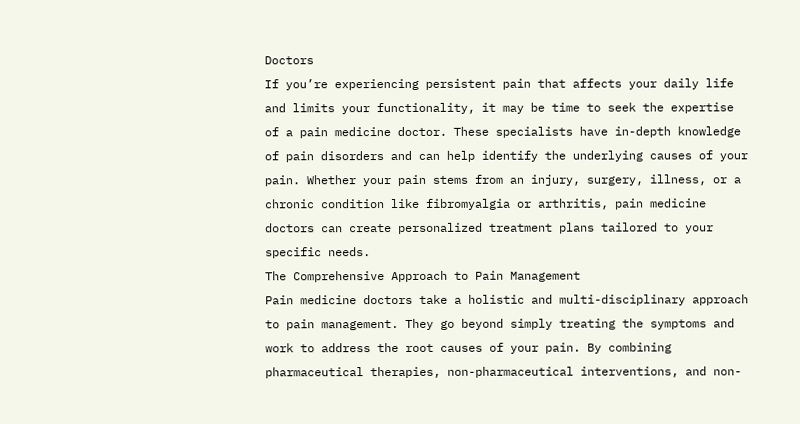Doctors
If you’re experiencing persistent pain that affects your daily life and limits your functionality, it may be time to seek the expertise of a pain medicine doctor. These specialists have in-depth knowledge of pain disorders and can help identify the underlying causes of your pain. Whether your pain stems from an injury, surgery, illness, or a chronic condition like fibromyalgia or arthritis, pain medicine doctors can create personalized treatment plans tailored to your specific needs.
The Comprehensive Approach to Pain Management
Pain medicine doctors take a holistic and multi-disciplinary approach to pain management. They go beyond simply treating the symptoms and work to address the root causes of your pain. By combining pharmaceutical therapies, non-pharmaceutical interventions, and non-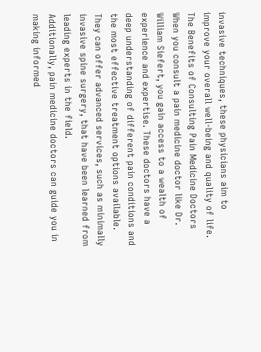invasive techniques, these physicians aim to improve your overall well-being and quality of life.
The Benefits of Consulting Pain Medicine Doctors
When you consult a pain medicine doctor like Dr. William Siefert, you gain access to a wealth of experience and expertise. These doctors have a deep understanding of different pain conditions and the most effective treatment options available. They can offer advanced services, such as minimally invasive spine surgery, that have been learned from leading experts in the field.
Additionally, pain medicine doctors can guide you in making informed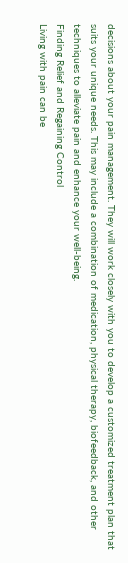decisions about your pain management. They will work closely with you to develop a customized treatment plan that suits your unique needs. This may include a combination of medication, physical therapy, biofeedback, and other techniques to alleviate pain and enhance your well-being.
Finding Relief and Regaining Control
Living with pain can be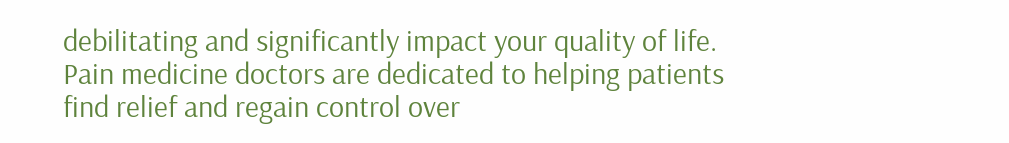debilitating and significantly impact your quality of life. Pain medicine doctors are dedicated to helping patients find relief and regain control over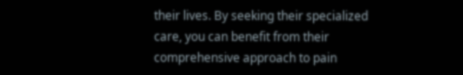their lives. By seeking their specialized care, you can benefit from their comprehensive approach to pain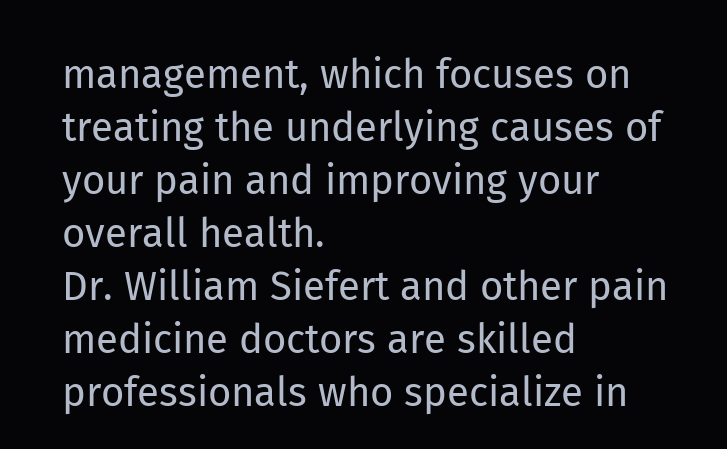management, which focuses on treating the underlying causes of your pain and improving your overall health.
Dr. William Siefert and other pain medicine doctors are skilled professionals who specialize in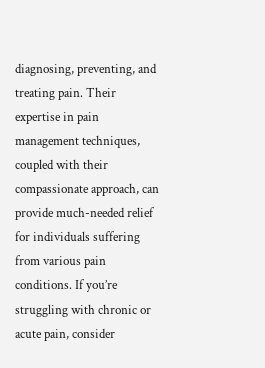diagnosing, preventing, and treating pain. Their expertise in pain management techniques, coupled with their compassionate approach, can provide much-needed relief for individuals suffering from various pain conditions. If you’re struggling with chronic or acute pain, consider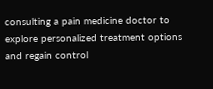consulting a pain medicine doctor to explore personalized treatment options and regain control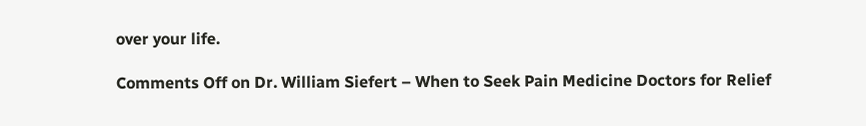over your life.

Comments Off on Dr. William Siefert – When to Seek Pain Medicine Doctors for Relief